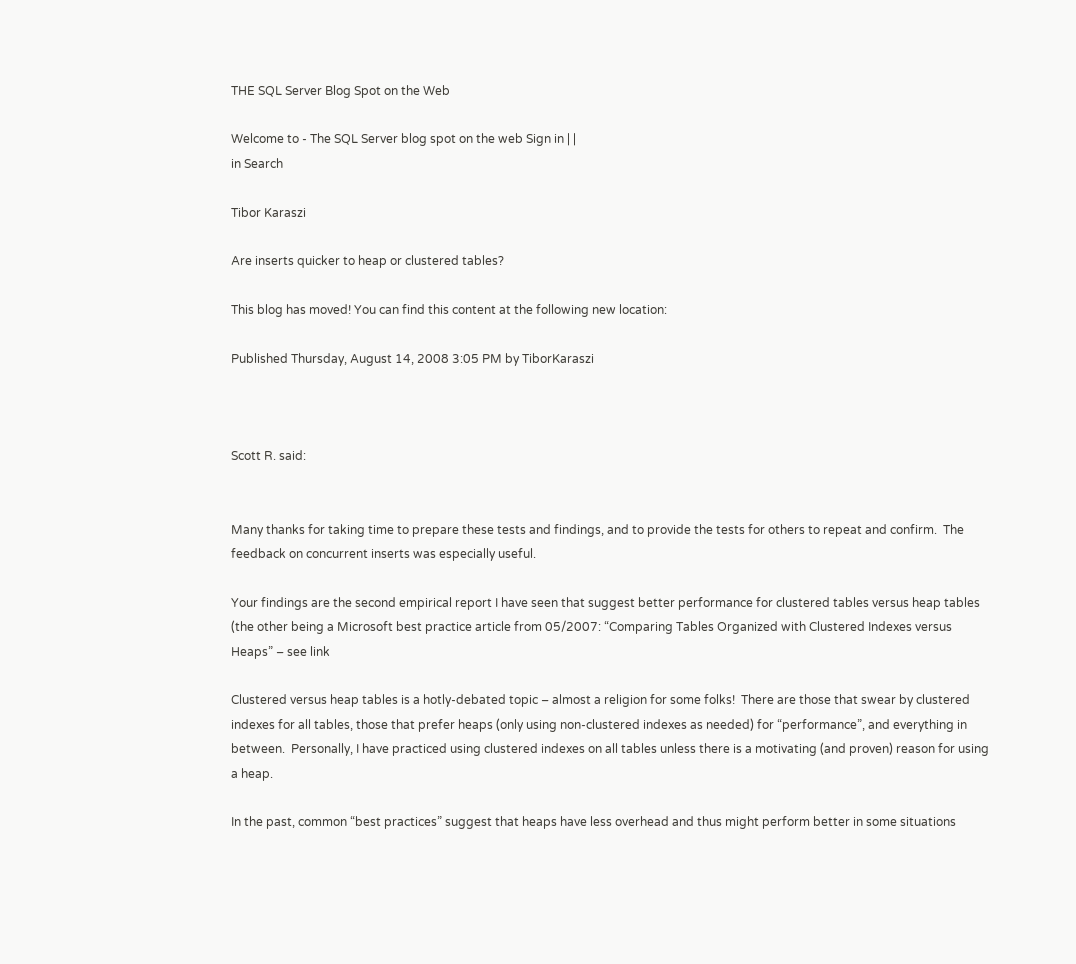THE SQL Server Blog Spot on the Web

Welcome to - The SQL Server blog spot on the web Sign in | |
in Search

Tibor Karaszi

Are inserts quicker to heap or clustered tables?

This blog has moved! You can find this content at the following new location:

Published Thursday, August 14, 2008 3:05 PM by TiborKaraszi



Scott R. said:


Many thanks for taking time to prepare these tests and findings, and to provide the tests for others to repeat and confirm.  The feedback on concurrent inserts was especially useful.

Your findings are the second empirical report I have seen that suggest better performance for clustered tables versus heap tables (the other being a Microsoft best practice article from 05/2007: “Comparing Tables Organized with Clustered Indexes versus Heaps” – see link

Clustered versus heap tables is a hotly-debated topic – almost a religion for some folks!  There are those that swear by clustered indexes for all tables, those that prefer heaps (only using non-clustered indexes as needed) for “performance”, and everything in between.  Personally, I have practiced using clustered indexes on all tables unless there is a motivating (and proven) reason for using a heap.

In the past, common “best practices” suggest that heaps have less overhead and thus might perform better in some situations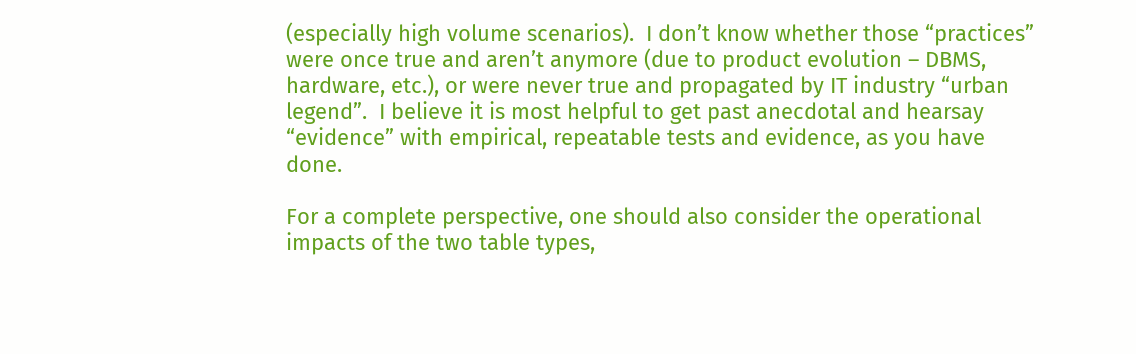(especially high volume scenarios).  I don’t know whether those “practices” were once true and aren’t anymore (due to product evolution – DBMS, hardware, etc.), or were never true and propagated by IT industry “urban legend”.  I believe it is most helpful to get past anecdotal and hearsay “evidence” with empirical, repeatable tests and evidence, as you have done.

For a complete perspective, one should also consider the operational impacts of the two table types,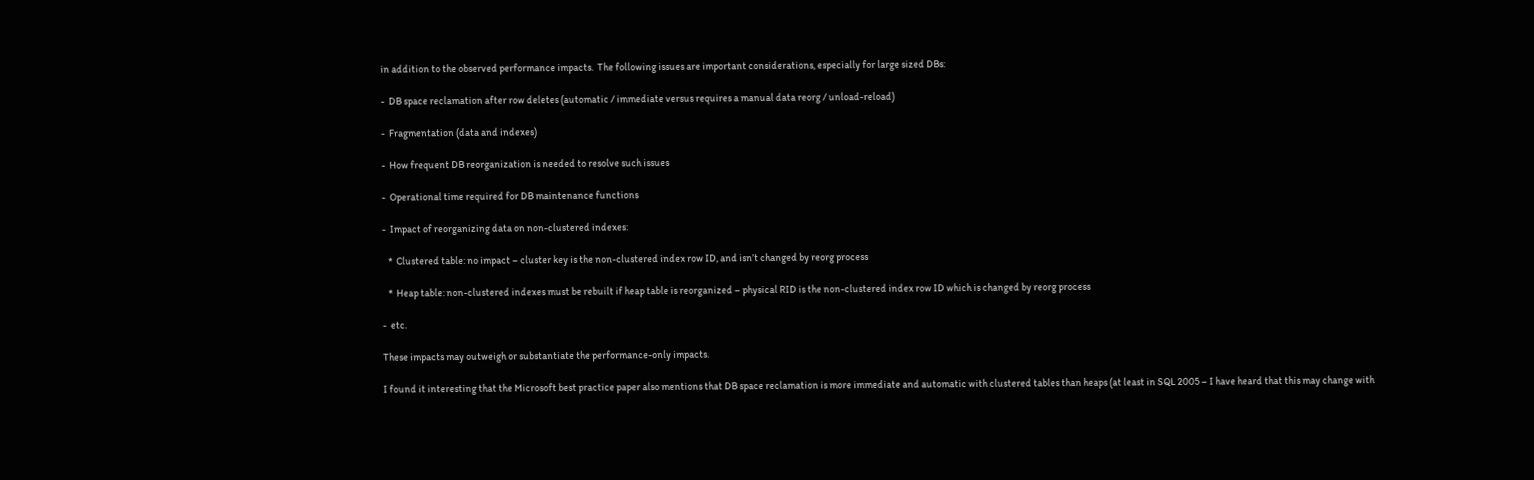in addition to the observed performance impacts.  The following issues are important considerations, especially for large sized DBs:

-  DB space reclamation after row deletes (automatic / immediate versus requires a manual data reorg / unload-reload)

-  Fragmentation (data and indexes)

-  How frequent DB reorganization is needed to resolve such issues

-  Operational time required for DB maintenance functions

-  Impact of reorganizing data on non-clustered indexes:

   *  Clustered table: no impact – cluster key is the non-clustered index row ID, and isn’t changed by reorg process

   *  Heap table: non-clustered indexes must be rebuilt if heap table is reorganized – physical RID is the non-clustered index row ID which is changed by reorg process

-  etc.

These impacts may outweigh or substantiate the performance-only impacts.

I found it interesting that the Microsoft best practice paper also mentions that DB space reclamation is more immediate and automatic with clustered tables than heaps (at least in SQL 2005 – I have heard that this may change with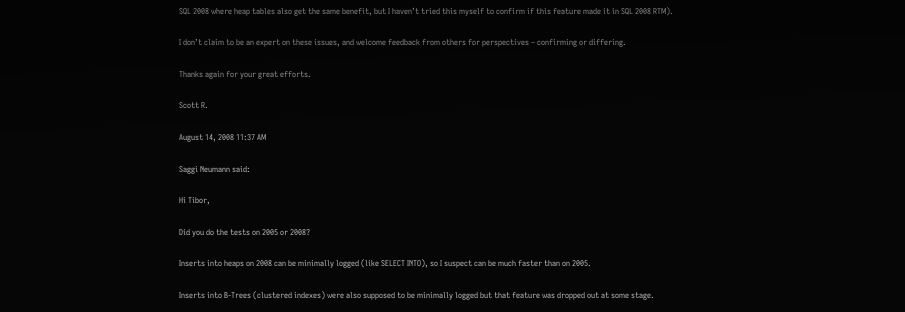SQL 2008 where heap tables also get the same benefit, but I haven’t tried this myself to confirm if this feature made it in SQL 2008 RTM).

I don’t claim to be an expert on these issues, and welcome feedback from others for perspectives – confirming or differing.

Thanks again for your great efforts.

Scott R.

August 14, 2008 11:37 AM

Saggi Neumann said:

Hi Tibor,

Did you do the tests on 2005 or 2008?

Inserts into heaps on 2008 can be minimally logged (like SELECT INTO), so I suspect can be much faster than on 2005.

Inserts into B-Trees (clustered indexes) were also supposed to be minimally logged but that feature was dropped out at some stage.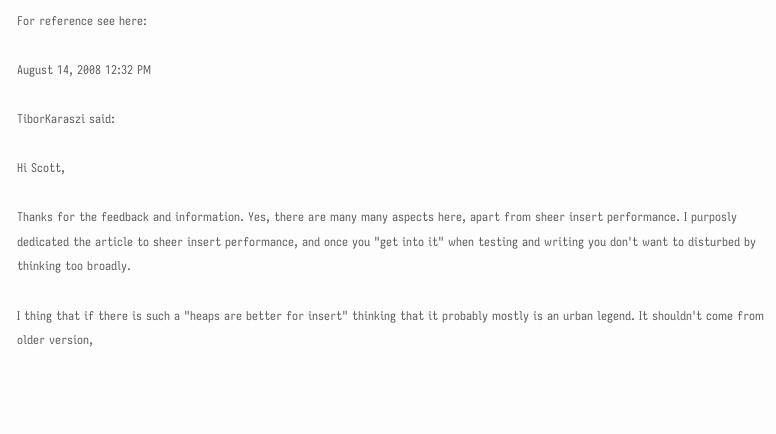For reference see here:

August 14, 2008 12:32 PM

TiborKaraszi said:

Hi Scott,

Thanks for the feedback and information. Yes, there are many many aspects here, apart from sheer insert performance. I purposly dedicated the article to sheer insert performance, and once you "get into it" when testing and writing you don't want to disturbed by thinking too broadly.

I thing that if there is such a "heaps are better for insert" thinking that it probably mostly is an urban legend. It shouldn't come from older version,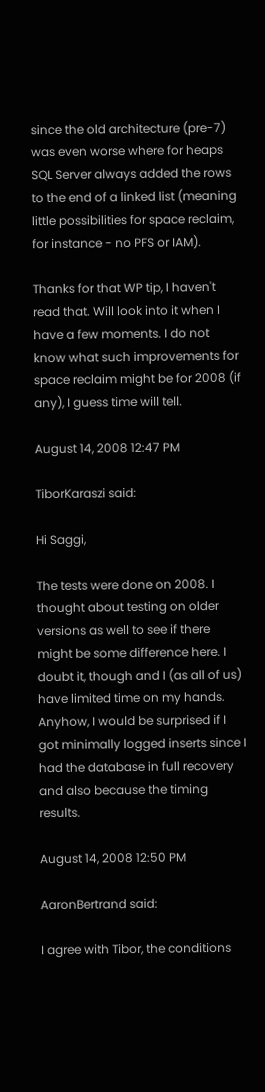since the old architecture (pre-7) was even worse where for heaps SQL Server always added the rows to the end of a linked list (meaning little possibilities for space reclaim, for instance - no PFS or IAM).

Thanks for that WP tip, I haven't read that. Will look into it when I have a few moments. I do not know what such improvements for space reclaim might be for 2008 (if any), I guess time will tell.

August 14, 2008 12:47 PM

TiborKaraszi said:

Hi Saggi,

The tests were done on 2008. I thought about testing on older versions as well to see if there might be some difference here. I doubt it, though and I (as all of us) have limited time on my hands. Anyhow, I would be surprised if I got minimally logged inserts since I had the database in full recovery and also because the timing results.

August 14, 2008 12:50 PM

AaronBertrand said:

I agree with Tibor, the conditions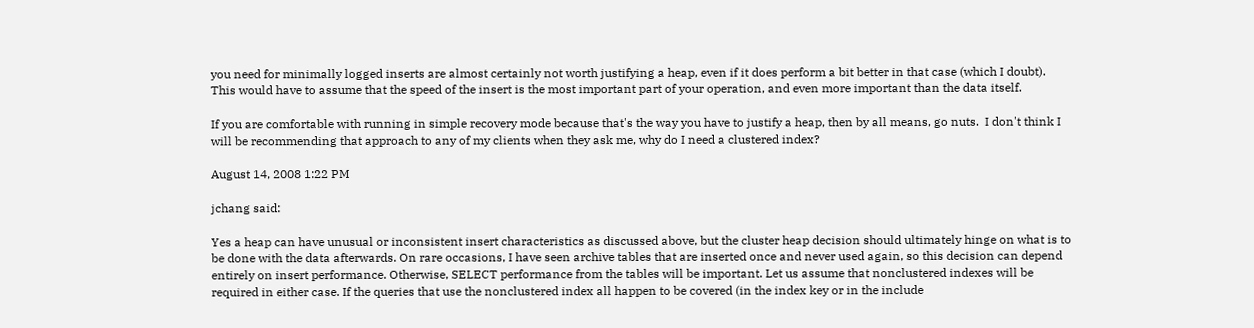you need for minimally logged inserts are almost certainly not worth justifying a heap, even if it does perform a bit better in that case (which I doubt).  This would have to assume that the speed of the insert is the most important part of your operation, and even more important than the data itself.

If you are comfortable with running in simple recovery mode because that's the way you have to justify a heap, then by all means, go nuts.  I don't think I will be recommending that approach to any of my clients when they ask me, why do I need a clustered index?

August 14, 2008 1:22 PM

jchang said:

Yes a heap can have unusual or inconsistent insert characteristics as discussed above, but the cluster heap decision should ultimately hinge on what is to be done with the data afterwards. On rare occasions, I have seen archive tables that are inserted once and never used again, so this decision can depend entirely on insert performance. Otherwise, SELECT performance from the tables will be important. Let us assume that nonclustered indexes will be required in either case. If the queries that use the nonclustered index all happen to be covered (in the index key or in the include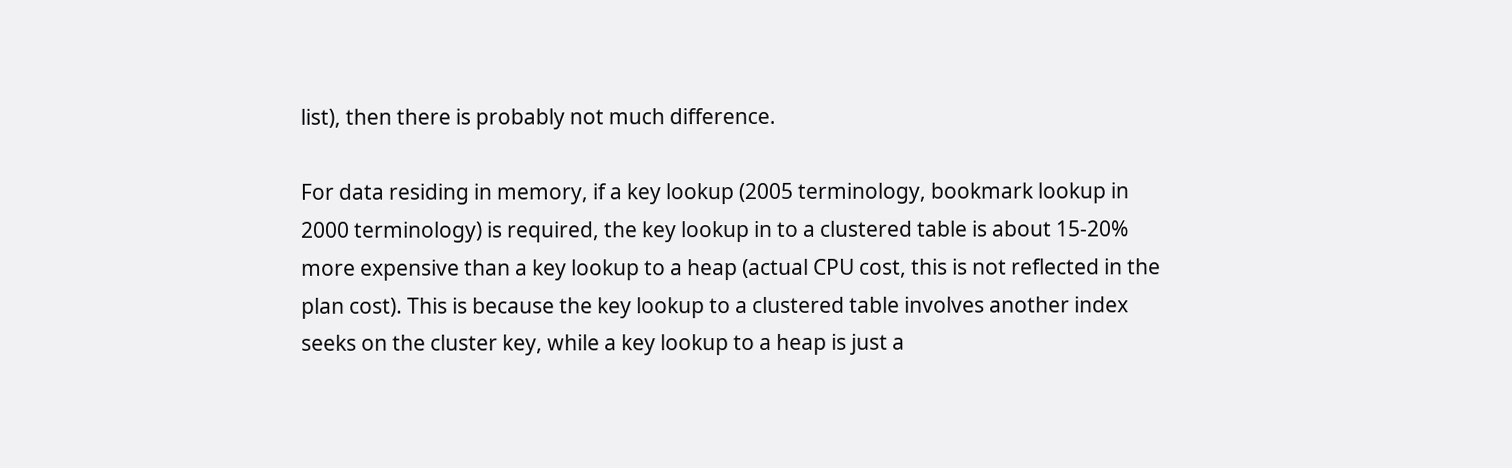list), then there is probably not much difference.

For data residing in memory, if a key lookup (2005 terminology, bookmark lookup in 2000 terminology) is required, the key lookup in to a clustered table is about 15-20% more expensive than a key lookup to a heap (actual CPU cost, this is not reflected in the plan cost). This is because the key lookup to a clustered table involves another index seeks on the cluster key, while a key lookup to a heap is just a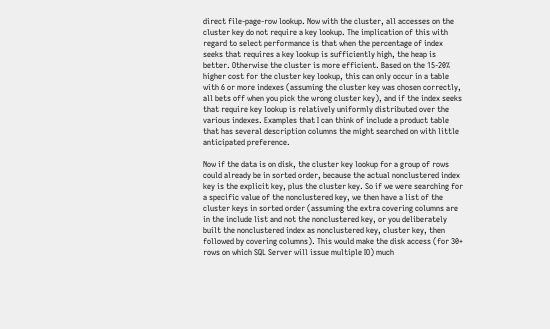direct file-page-row lookup. Now with the cluster, all accesses on the cluster key do not require a key lookup. The implication of this with regard to select performance is that when the percentage of index seeks that requires a key lookup is sufficiently high, the heap is better. Otherwise the cluster is more efficient. Based on the 15-20% higher cost for the cluster key lookup, this can only occur in a table with 6 or more indexes (assuming the cluster key was chosen correctly, all bets off when you pick the wrong cluster key), and if the index seeks that require key lookup is relatively uniformly distributed over the various indexes. Examples that I can think of include a product table that has several description columns the might searched on with little anticipated preference.

Now if the data is on disk, the cluster key lookup for a group of rows could already be in sorted order, because the actual nonclustered index key is the explicit key, plus the cluster key. So if we were searching for a specific value of the nonclustered key, we then have a list of the cluster keys in sorted order (assuming the extra covering columns are in the include list and not the nonclustered key, or you deliberately built the nonclustered index as nonclustered key, cluster key, then followed by covering columns). This would make the disk access (for 30+ rows on which SQL Server will issue multiple IO) much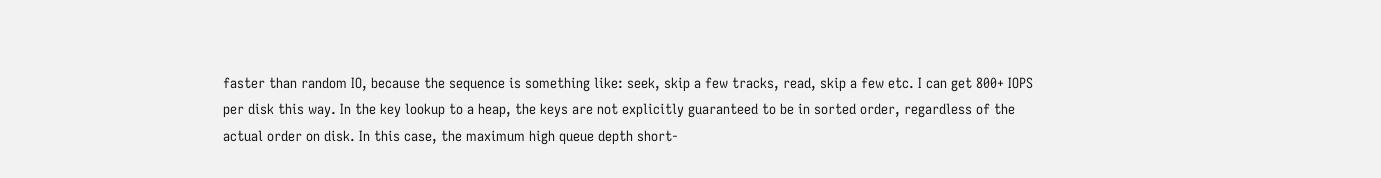faster than random IO, because the sequence is something like: seek, skip a few tracks, read, skip a few etc. I can get 800+ IOPS per disk this way. In the key lookup to a heap, the keys are not explicitly guaranteed to be in sorted order, regardless of the actual order on disk. In this case, the maximum high queue depth short-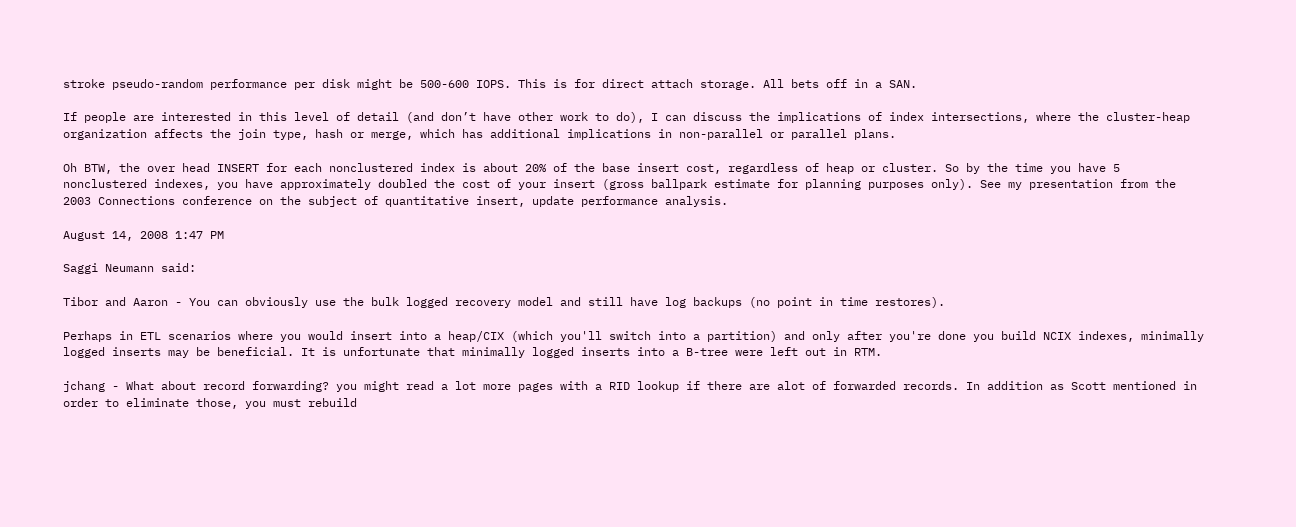stroke pseudo-random performance per disk might be 500-600 IOPS. This is for direct attach storage. All bets off in a SAN.

If people are interested in this level of detail (and don’t have other work to do), I can discuss the implications of index intersections, where the cluster-heap organization affects the join type, hash or merge, which has additional implications in non-parallel or parallel plans.

Oh BTW, the over head INSERT for each nonclustered index is about 20% of the base insert cost, regardless of heap or cluster. So by the time you have 5 nonclustered indexes, you have approximately doubled the cost of your insert (gross ballpark estimate for planning purposes only). See my presentation from the 2003 Connections conference on the subject of quantitative insert, update performance analysis.

August 14, 2008 1:47 PM

Saggi Neumann said:

Tibor and Aaron - You can obviously use the bulk logged recovery model and still have log backups (no point in time restores).

Perhaps in ETL scenarios where you would insert into a heap/CIX (which you'll switch into a partition) and only after you're done you build NCIX indexes, minimally logged inserts may be beneficial. It is unfortunate that minimally logged inserts into a B-tree were left out in RTM.

jchang - What about record forwarding? you might read a lot more pages with a RID lookup if there are alot of forwarded records. In addition as Scott mentioned in order to eliminate those, you must rebuild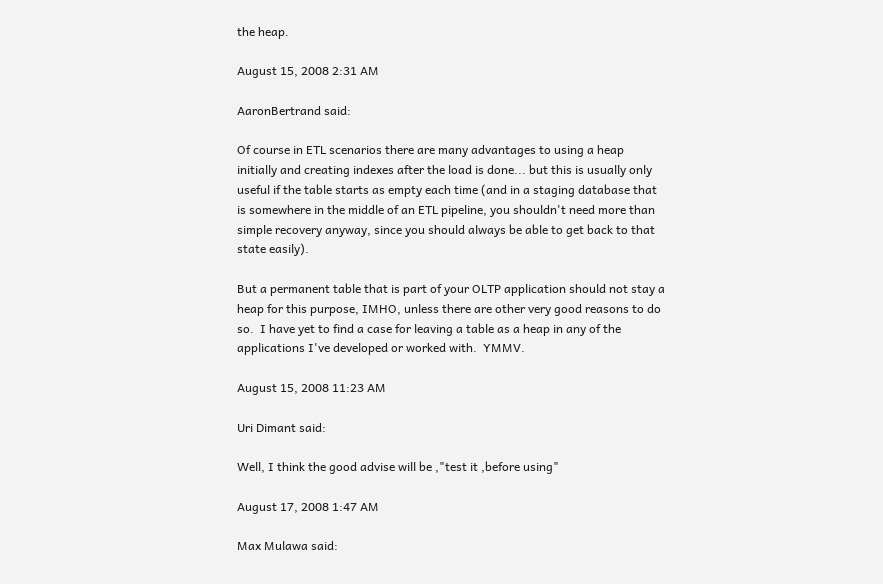the heap.

August 15, 2008 2:31 AM

AaronBertrand said:

Of course in ETL scenarios there are many advantages to using a heap initially and creating indexes after the load is done... but this is usually only useful if the table starts as empty each time (and in a staging database that is somewhere in the middle of an ETL pipeline, you shouldn't need more than simple recovery anyway, since you should always be able to get back to that state easily).

But a permanent table that is part of your OLTP application should not stay a heap for this purpose, IMHO, unless there are other very good reasons to do so.  I have yet to find a case for leaving a table as a heap in any of the applications I've developed or worked with.  YMMV.

August 15, 2008 11:23 AM

Uri Dimant said:

Well, I think the good advise will be ,"test it ,before using"

August 17, 2008 1:47 AM

Max Mulawa said: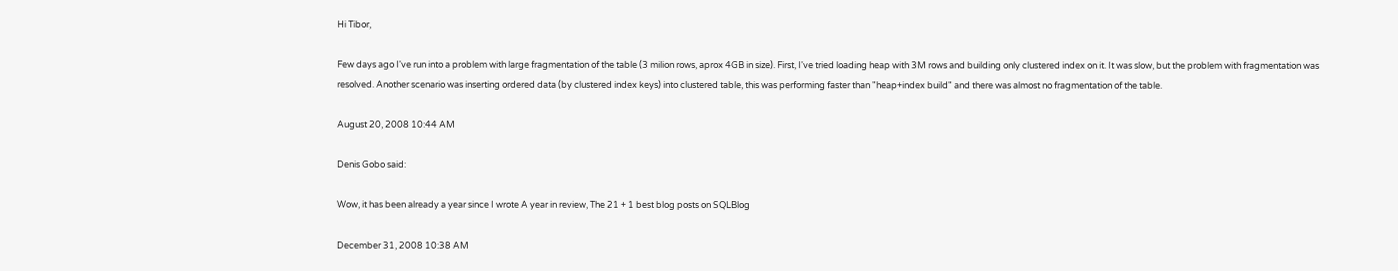Hi Tibor,

Few days ago I've run into a problem with large fragmentation of the table (3 milion rows, aprox 4GB in size). First, I've tried loading heap with 3M rows and building only clustered index on it. It was slow, but the problem with fragmentation was resolved. Another scenario was inserting ordered data (by clustered index keys) into clustered table, this was performing faster than "heap+index build" and there was almost no fragmentation of the table.

August 20, 2008 10:44 AM

Denis Gobo said:

Wow, it has been already a year since I wrote A year in review, The 21 + 1 best blog posts on SQLBlog

December 31, 2008 10:38 AM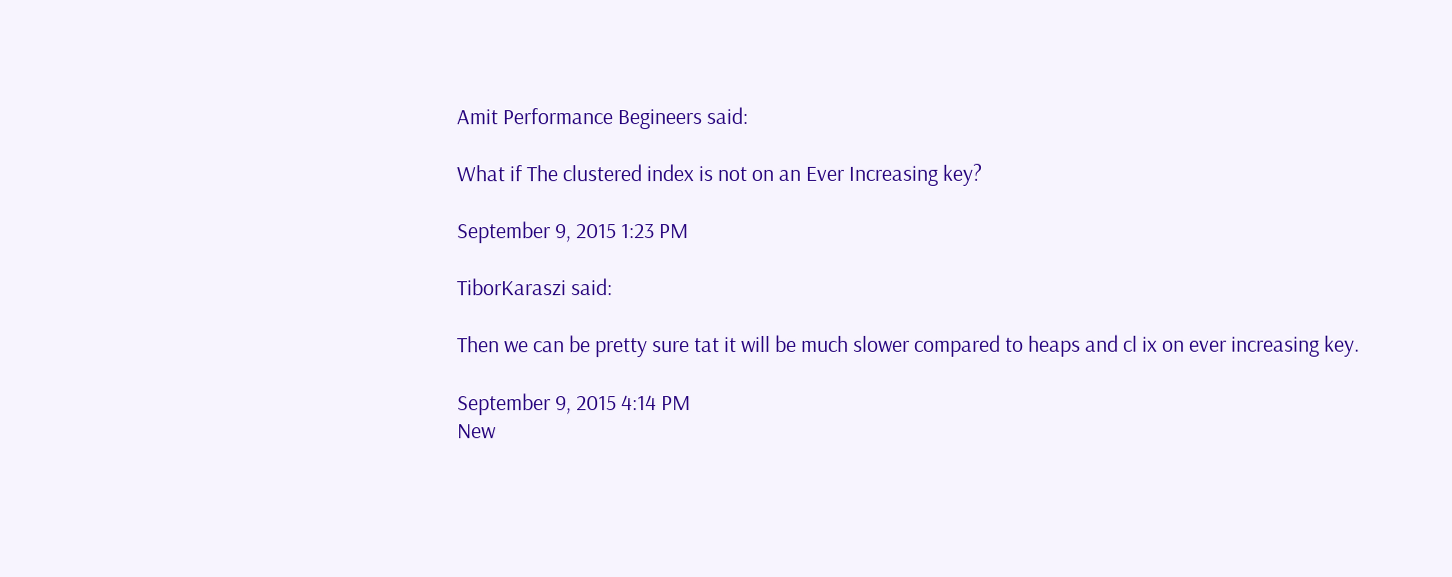Amit Performance Begineers said:

What if The clustered index is not on an Ever Increasing key?

September 9, 2015 1:23 PM

TiborKaraszi said:

Then we can be pretty sure tat it will be much slower compared to heaps and cl ix on ever increasing key.

September 9, 2015 4:14 PM
New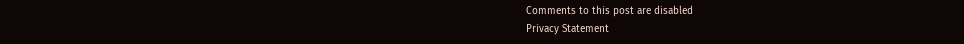Comments to this post are disabled
Privacy Statement